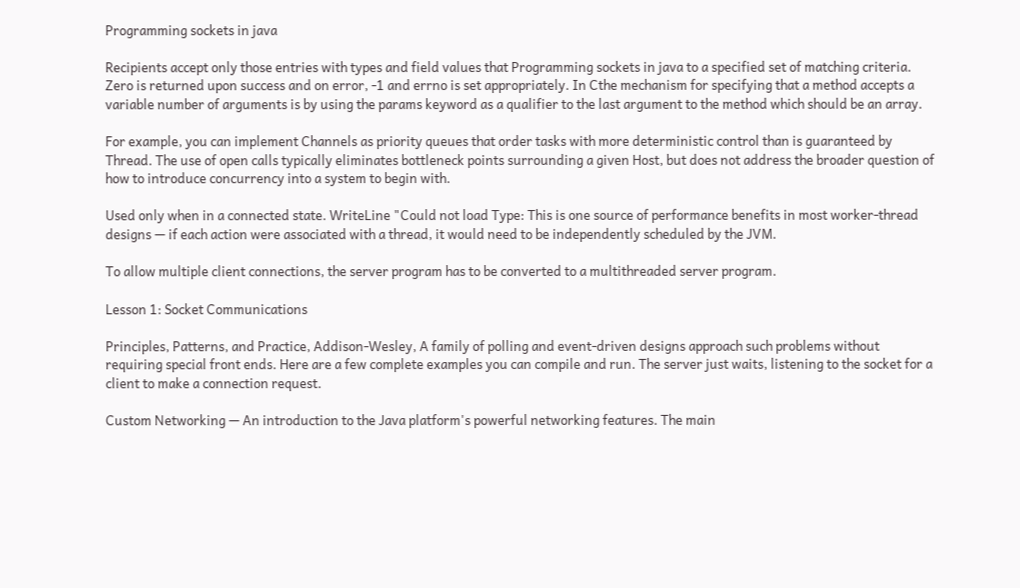Programming sockets in java

Recipients accept only those entries with types and field values that Programming sockets in java to a specified set of matching criteria. Zero is returned upon success and on error, -1 and errno is set appropriately. In Cthe mechanism for specifying that a method accepts a variable number of arguments is by using the params keyword as a qualifier to the last argument to the method which should be an array.

For example, you can implement Channels as priority queues that order tasks with more deterministic control than is guaranteed by Thread. The use of open calls typically eliminates bottleneck points surrounding a given Host, but does not address the broader question of how to introduce concurrency into a system to begin with.

Used only when in a connected state. WriteLine "Could not load Type: This is one source of performance benefits in most worker-thread designs — if each action were associated with a thread, it would need to be independently scheduled by the JVM.

To allow multiple client connections, the server program has to be converted to a multithreaded server program.

Lesson 1: Socket Communications

Principles, Patterns, and Practice, Addison-Wesley, A family of polling and event-driven designs approach such problems without requiring special front ends. Here are a few complete examples you can compile and run. The server just waits, listening to the socket for a client to make a connection request.

Custom Networking — An introduction to the Java platform's powerful networking features. The main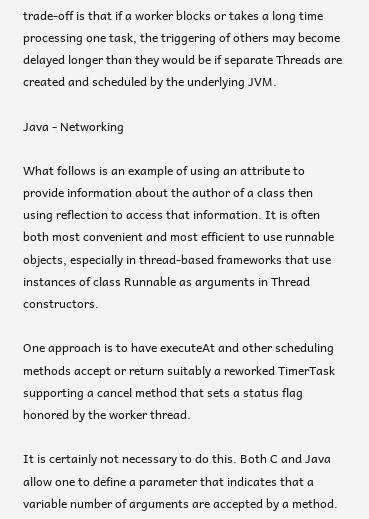trade-off is that if a worker blocks or takes a long time processing one task, the triggering of others may become delayed longer than they would be if separate Threads are created and scheduled by the underlying JVM.

Java - Networking

What follows is an example of using an attribute to provide information about the author of a class then using reflection to access that information. It is often both most convenient and most efficient to use runnable objects, especially in thread-based frameworks that use instances of class Runnable as arguments in Thread constructors.

One approach is to have executeAt and other scheduling methods accept or return suitably a reworked TimerTask supporting a cancel method that sets a status flag honored by the worker thread.

It is certainly not necessary to do this. Both C and Java allow one to define a parameter that indicates that a variable number of arguments are accepted by a method.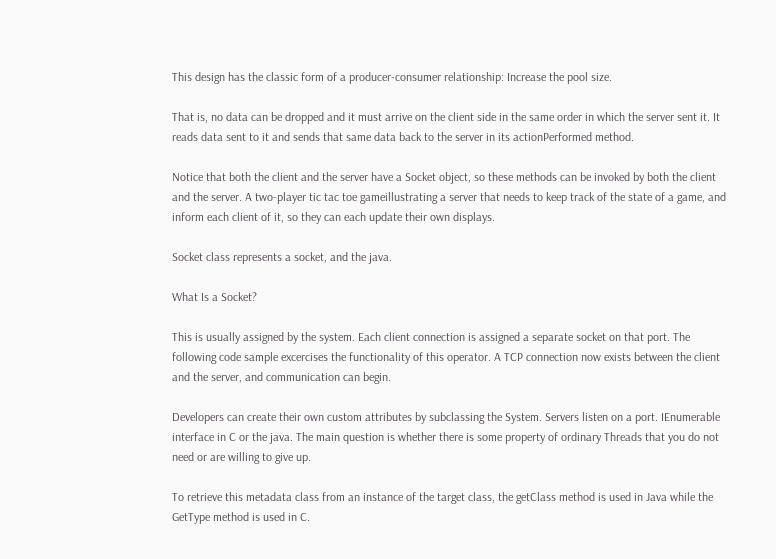This design has the classic form of a producer-consumer relationship: Increase the pool size.

That is, no data can be dropped and it must arrive on the client side in the same order in which the server sent it. It reads data sent to it and sends that same data back to the server in its actionPerformed method.

Notice that both the client and the server have a Socket object, so these methods can be invoked by both the client and the server. A two-player tic tac toe gameillustrating a server that needs to keep track of the state of a game, and inform each client of it, so they can each update their own displays.

Socket class represents a socket, and the java.

What Is a Socket?

This is usually assigned by the system. Each client connection is assigned a separate socket on that port. The following code sample excercises the functionality of this operator. A TCP connection now exists between the client and the server, and communication can begin.

Developers can create their own custom attributes by subclassing the System. Servers listen on a port. IEnumerable interface in C or the java. The main question is whether there is some property of ordinary Threads that you do not need or are willing to give up.

To retrieve this metadata class from an instance of the target class, the getClass method is used in Java while the GetType method is used in C.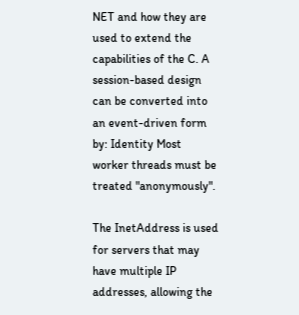NET and how they are used to extend the capabilities of the C. A session-based design can be converted into an event-driven form by: Identity Most worker threads must be treated "anonymously".

The InetAddress is used for servers that may have multiple IP addresses, allowing the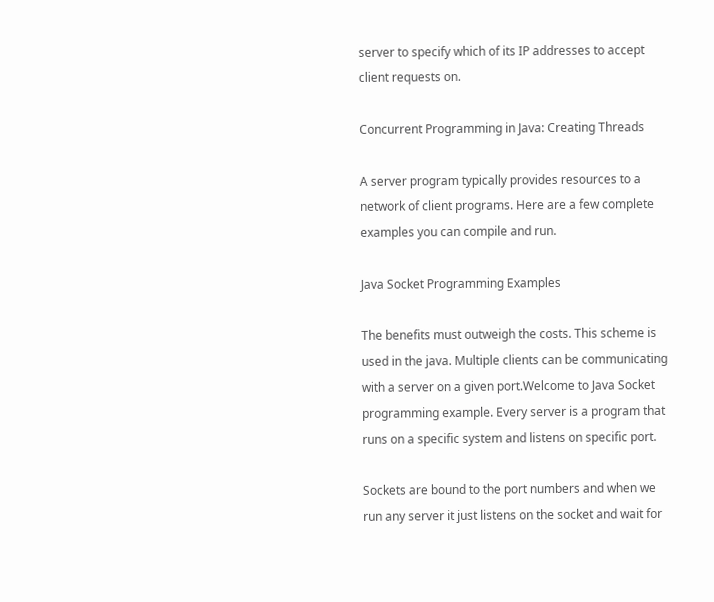server to specify which of its IP addresses to accept client requests on.

Concurrent Programming in Java: Creating Threads

A server program typically provides resources to a network of client programs. Here are a few complete examples you can compile and run.

Java Socket Programming Examples

The benefits must outweigh the costs. This scheme is used in the java. Multiple clients can be communicating with a server on a given port.Welcome to Java Socket programming example. Every server is a program that runs on a specific system and listens on specific port.

Sockets are bound to the port numbers and when we run any server it just listens on the socket and wait for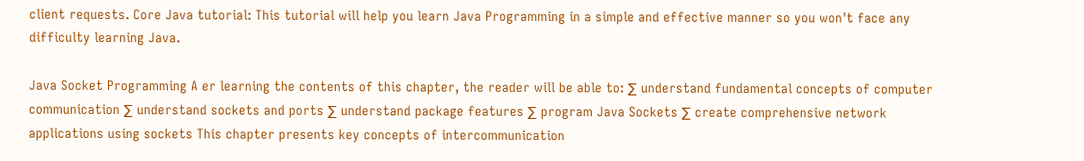client requests. Core Java tutorial: This tutorial will help you learn Java Programming in a simple and effective manner so you won't face any difficulty learning Java.

Java Socket Programming A er learning the contents of this chapter, the reader will be able to: ∑ understand fundamental concepts of computer communication ∑ understand sockets and ports ∑ understand package features ∑ program Java Sockets ∑ create comprehensive network applications using sockets This chapter presents key concepts of intercommunication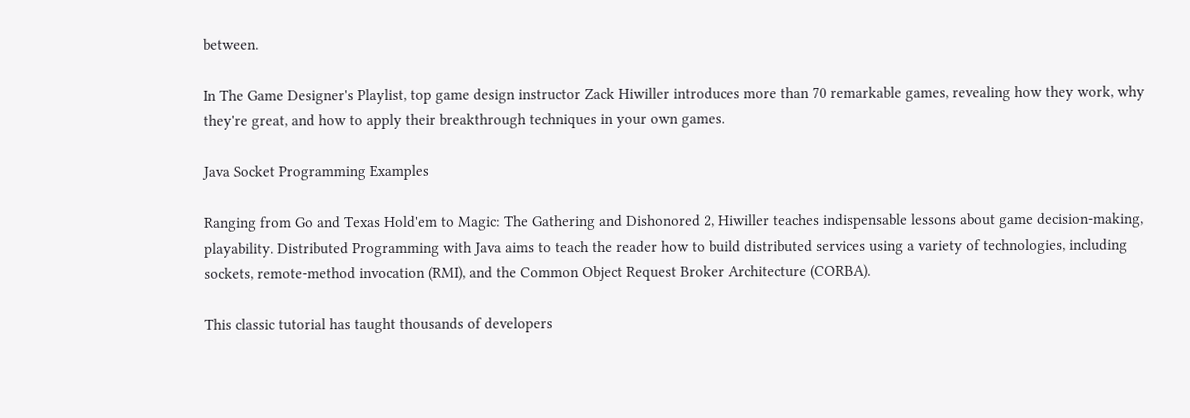between.

In The Game Designer's Playlist, top game design instructor Zack Hiwiller introduces more than 70 remarkable games, revealing how they work, why they're great, and how to apply their breakthrough techniques in your own games.

Java Socket Programming Examples

Ranging from Go and Texas Hold'em to Magic: The Gathering and Dishonored 2, Hiwiller teaches indispensable lessons about game decision-making, playability. Distributed Programming with Java aims to teach the reader how to build distributed services using a variety of technologies, including sockets, remote-method invocation (RMI), and the Common Object Request Broker Architecture (CORBA).

This classic tutorial has taught thousands of developers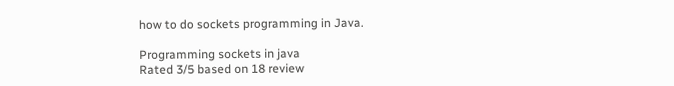how to do sockets programming in Java.

Programming sockets in java
Rated 3/5 based on 18 review